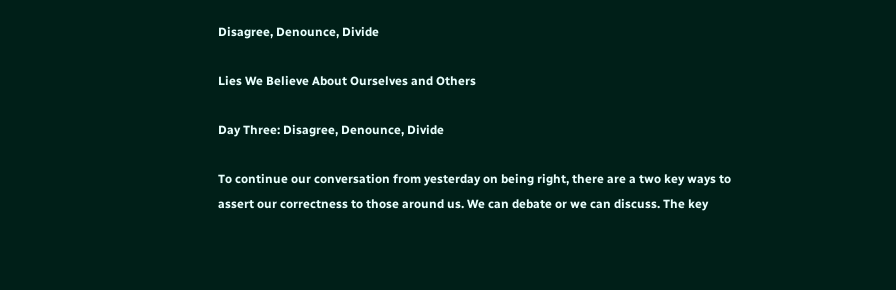Disagree, Denounce, Divide

Lies We Believe About Ourselves and Others

Day Three: Disagree, Denounce, Divide

To continue our conversation from yesterday on being right, there are a two key ways to assert our correctness to those around us. We can debate or we can discuss. The key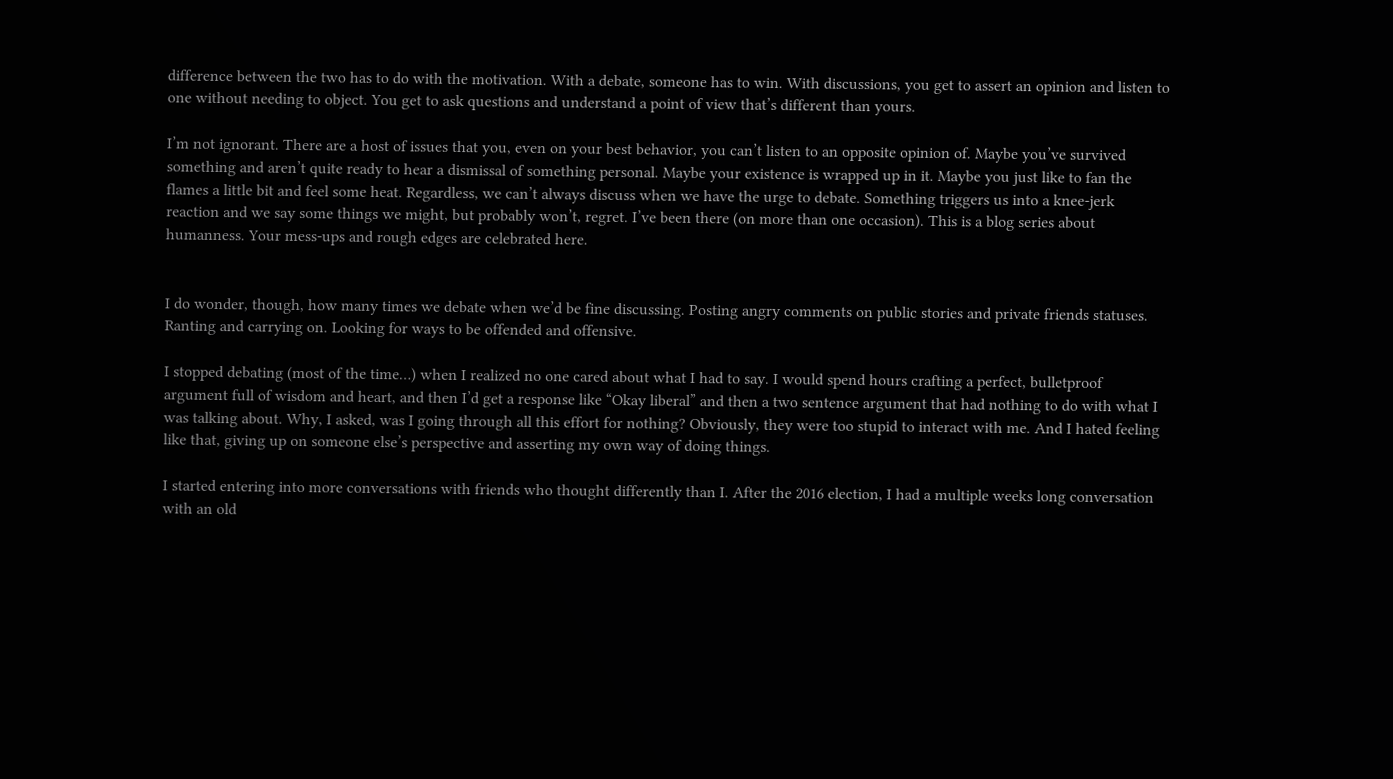difference between the two has to do with the motivation. With a debate, someone has to win. With discussions, you get to assert an opinion and listen to one without needing to object. You get to ask questions and understand a point of view that’s different than yours.

I’m not ignorant. There are a host of issues that you, even on your best behavior, you can’t listen to an opposite opinion of. Maybe you’ve survived something and aren’t quite ready to hear a dismissal of something personal. Maybe your existence is wrapped up in it. Maybe you just like to fan the flames a little bit and feel some heat. Regardless, we can’t always discuss when we have the urge to debate. Something triggers us into a knee-jerk reaction and we say some things we might, but probably won’t, regret. I’ve been there (on more than one occasion). This is a blog series about humanness. Your mess-ups and rough edges are celebrated here.


I do wonder, though, how many times we debate when we’d be fine discussing. Posting angry comments on public stories and private friends statuses. Ranting and carrying on. Looking for ways to be offended and offensive.

I stopped debating (most of the time…) when I realized no one cared about what I had to say. I would spend hours crafting a perfect, bulletproof argument full of wisdom and heart, and then I’d get a response like “Okay liberal” and then a two sentence argument that had nothing to do with what I was talking about. Why, I asked, was I going through all this effort for nothing? Obviously, they were too stupid to interact with me. And I hated feeling like that, giving up on someone else’s perspective and asserting my own way of doing things.

I started entering into more conversations with friends who thought differently than I. After the 2016 election, I had a multiple weeks long conversation with an old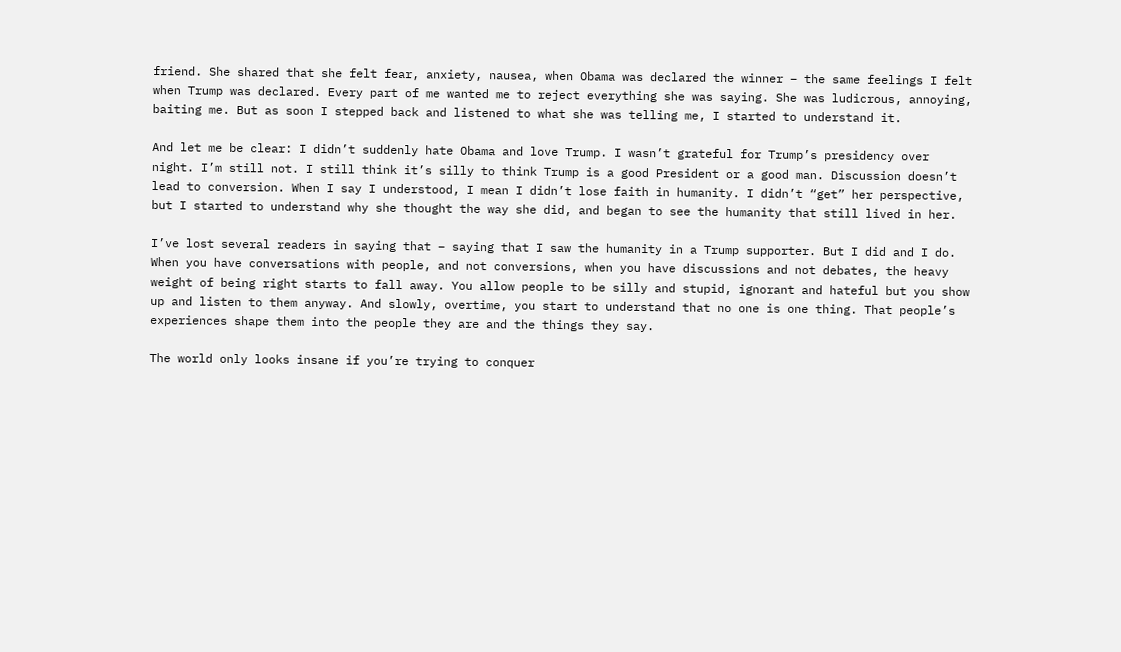friend. She shared that she felt fear, anxiety, nausea, when Obama was declared the winner – the same feelings I felt when Trump was declared. Every part of me wanted me to reject everything she was saying. She was ludicrous, annoying, baiting me. But as soon I stepped back and listened to what she was telling me, I started to understand it.

And let me be clear: I didn’t suddenly hate Obama and love Trump. I wasn’t grateful for Trump’s presidency over night. I’m still not. I still think it’s silly to think Trump is a good President or a good man. Discussion doesn’t lead to conversion. When I say I understood, I mean I didn’t lose faith in humanity. I didn’t “get” her perspective, but I started to understand why she thought the way she did, and began to see the humanity that still lived in her.

I’ve lost several readers in saying that – saying that I saw the humanity in a Trump supporter. But I did and I do. When you have conversations with people, and not conversions, when you have discussions and not debates, the heavy weight of being right starts to fall away. You allow people to be silly and stupid, ignorant and hateful but you show up and listen to them anyway. And slowly, overtime, you start to understand that no one is one thing. That people’s experiences shape them into the people they are and the things they say.

The world only looks insane if you’re trying to conquer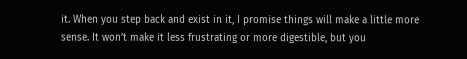it. When you step back and exist in it, I promise things will make a little more sense. It won’t make it less frustrating or more digestible, but you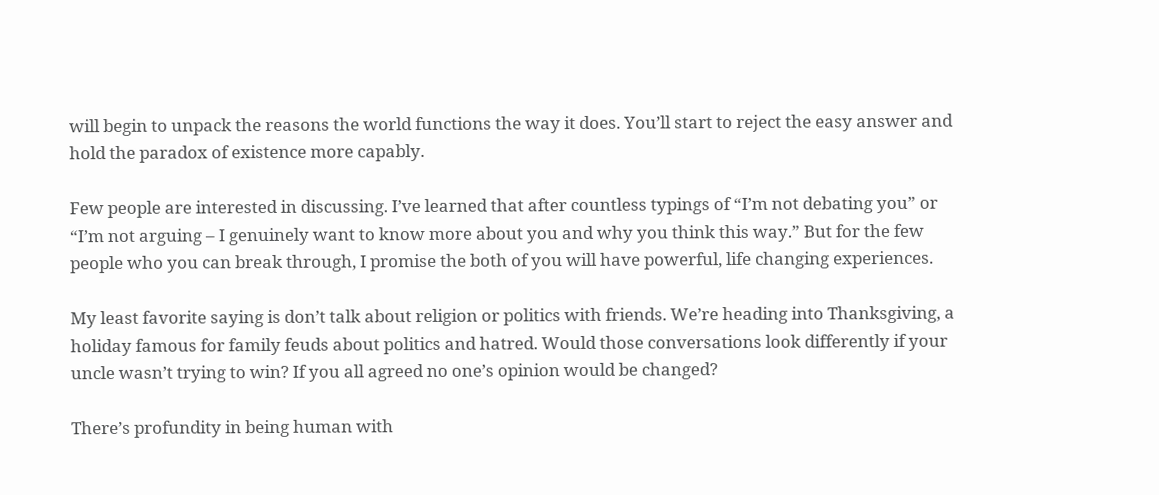will begin to unpack the reasons the world functions the way it does. You’ll start to reject the easy answer and hold the paradox of existence more capably.

Few people are interested in discussing. I’ve learned that after countless typings of “I’m not debating you” or “I’m not arguing – I genuinely want to know more about you and why you think this way.” But for the few people who you can break through, I promise the both of you will have powerful, life changing experiences.

My least favorite saying is don’t talk about religion or politics with friends. We’re heading into Thanksgiving, a holiday famous for family feuds about politics and hatred. Would those conversations look differently if your uncle wasn’t trying to win? If you all agreed no one’s opinion would be changed?

There’s profundity in being human with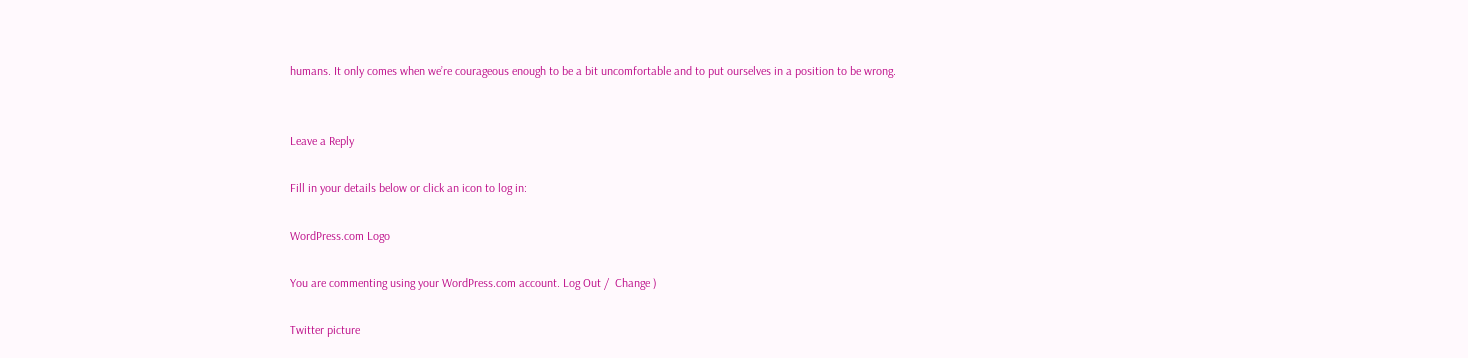humans. It only comes when we’re courageous enough to be a bit uncomfortable and to put ourselves in a position to be wrong.


Leave a Reply

Fill in your details below or click an icon to log in:

WordPress.com Logo

You are commenting using your WordPress.com account. Log Out /  Change )

Twitter picture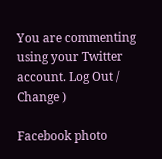You are commenting using your Twitter account. Log Out /  Change )

Facebook photo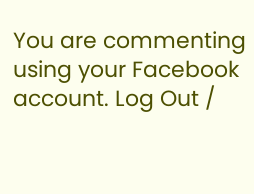You are commenting using your Facebook account. Log Out /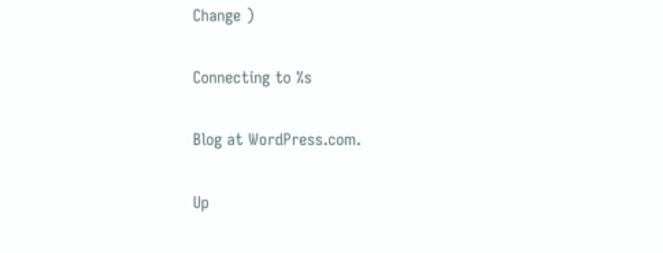Change )

Connecting to %s

Blog at WordPress.com.

Up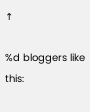↑

%d bloggers like this: